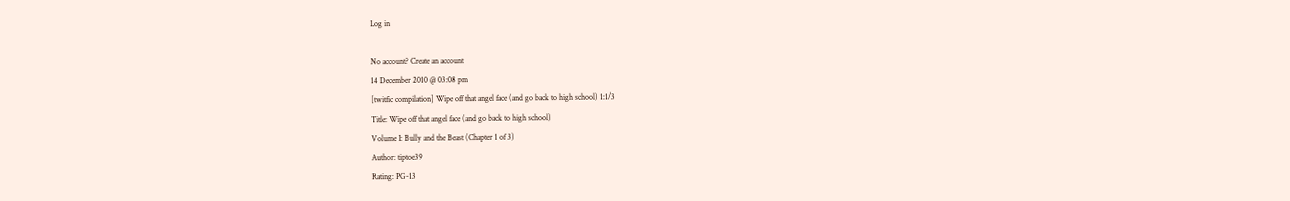Log in

No account? Create an account
14 December 2010 @ 03:08 pm
[twitfic compilation] Wipe off that angel face (and go back to high school) 1:1/3
Title: Wipe off that angel face (and go back to high school)
Volume I: Bully and the Beast (Chapter 1 of 3)
Author: tiptoe39
Rating: PG-13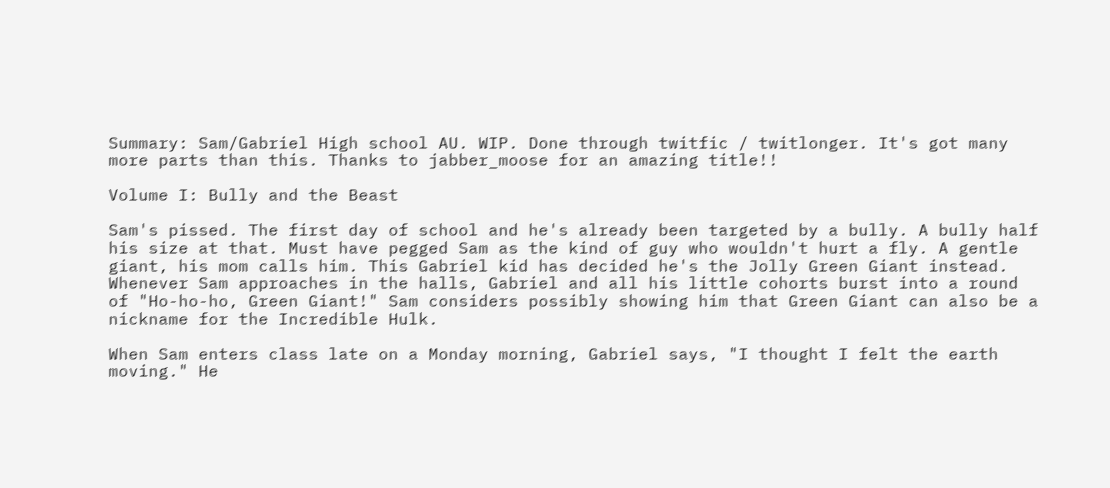Summary: Sam/Gabriel High school AU. WIP. Done through twitfic / twitlonger. It's got many more parts than this. Thanks to jabber_moose for an amazing title!!

Volume I: Bully and the Beast

Sam's pissed. The first day of school and he's already been targeted by a bully. A bully half his size at that. Must have pegged Sam as the kind of guy who wouldn't hurt a fly. A gentle giant, his mom calls him. This Gabriel kid has decided he's the Jolly Green Giant instead. Whenever Sam approaches in the halls, Gabriel and all his little cohorts burst into a round of "Ho-ho-ho, Green Giant!" Sam considers possibly showing him that Green Giant can also be a nickname for the Incredible Hulk.

When Sam enters class late on a Monday morning, Gabriel says, "I thought I felt the earth moving." He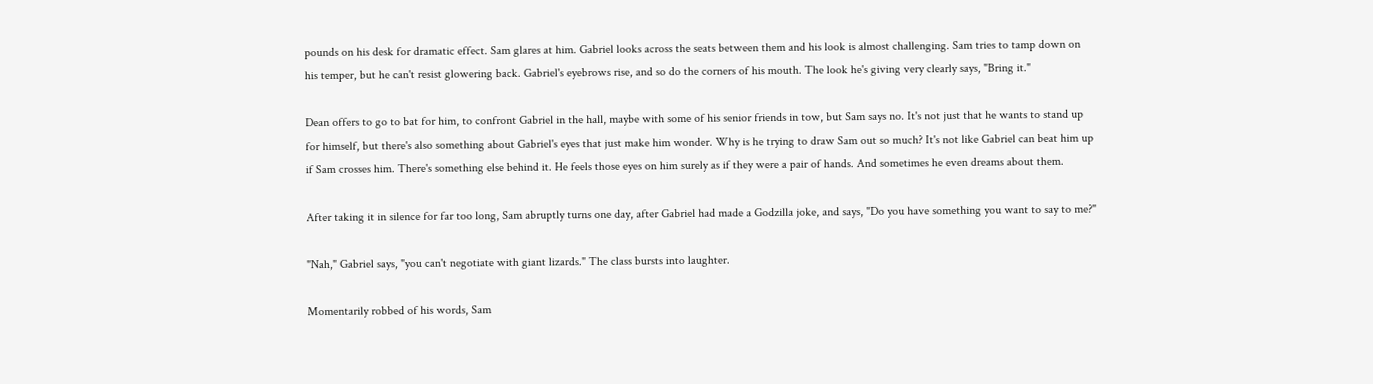pounds on his desk for dramatic effect. Sam glares at him. Gabriel looks across the seats between them and his look is almost challenging. Sam tries to tamp down on his temper, but he can't resist glowering back. Gabriel's eyebrows rise, and so do the corners of his mouth. The look he's giving very clearly says, "Bring it."

Dean offers to go to bat for him, to confront Gabriel in the hall, maybe with some of his senior friends in tow, but Sam says no. It's not just that he wants to stand up for himself, but there's also something about Gabriel's eyes that just make him wonder. Why is he trying to draw Sam out so much? It's not like Gabriel can beat him up if Sam crosses him. There's something else behind it. He feels those eyes on him surely as if they were a pair of hands. And sometimes he even dreams about them.

After taking it in silence for far too long, Sam abruptly turns one day, after Gabriel had made a Godzilla joke, and says, "Do you have something you want to say to me?"

"Nah," Gabriel says, "you can't negotiate with giant lizards." The class bursts into laughter.

Momentarily robbed of his words, Sam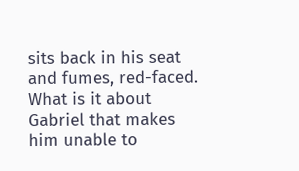sits back in his seat and fumes, red-faced. What is it about Gabriel that makes him unable to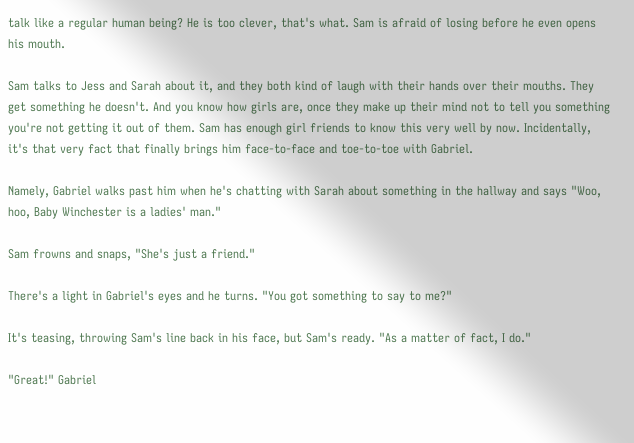talk like a regular human being? He is too clever, that's what. Sam is afraid of losing before he even opens his mouth.

Sam talks to Jess and Sarah about it, and they both kind of laugh with their hands over their mouths. They get something he doesn't. And you know how girls are, once they make up their mind not to tell you something you're not getting it out of them. Sam has enough girl friends to know this very well by now. Incidentally, it's that very fact that finally brings him face-to-face and toe-to-toe with Gabriel.

Namely, Gabriel walks past him when he's chatting with Sarah about something in the hallway and says "Woo, hoo, Baby Winchester is a ladies' man."

Sam frowns and snaps, "She's just a friend."

There's a light in Gabriel's eyes and he turns. "You got something to say to me?"

It's teasing, throwing Sam's line back in his face, but Sam's ready. "As a matter of fact, I do."

"Great!" Gabriel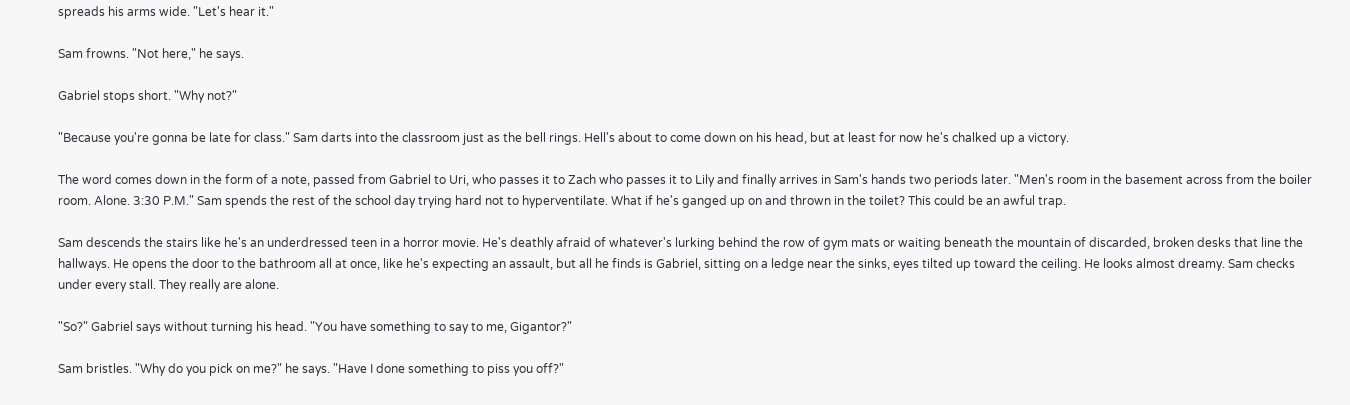spreads his arms wide. "Let's hear it."

Sam frowns. "Not here," he says.

Gabriel stops short. "Why not?"

"Because you're gonna be late for class." Sam darts into the classroom just as the bell rings. Hell's about to come down on his head, but at least for now he's chalked up a victory.

The word comes down in the form of a note, passed from Gabriel to Uri, who passes it to Zach who passes it to Lily and finally arrives in Sam's hands two periods later. "Men's room in the basement across from the boiler room. Alone. 3:30 P.M." Sam spends the rest of the school day trying hard not to hyperventilate. What if he's ganged up on and thrown in the toilet? This could be an awful trap.

Sam descends the stairs like he's an underdressed teen in a horror movie. He's deathly afraid of whatever's lurking behind the row of gym mats or waiting beneath the mountain of discarded, broken desks that line the hallways. He opens the door to the bathroom all at once, like he's expecting an assault, but all he finds is Gabriel, sitting on a ledge near the sinks, eyes tilted up toward the ceiling. He looks almost dreamy. Sam checks under every stall. They really are alone.

"So?" Gabriel says without turning his head. "You have something to say to me, Gigantor?"

Sam bristles. "Why do you pick on me?" he says. "Have I done something to piss you off?"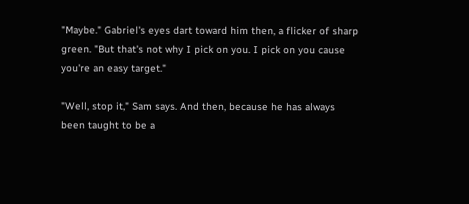"Maybe." Gabriel's eyes dart toward him then, a flicker of sharp green. "But that's not why I pick on you. I pick on you cause you're an easy target."

"Well, stop it," Sam says. And then, because he has always been taught to be a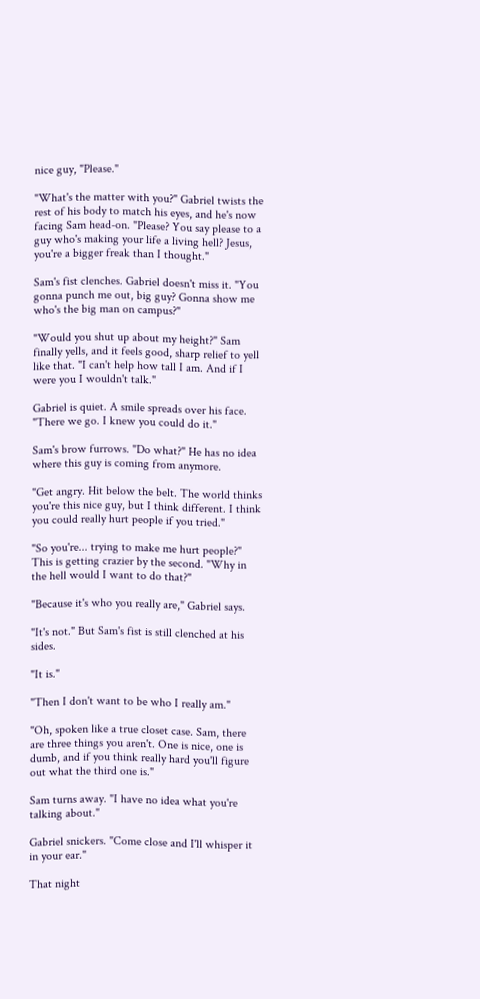nice guy, "Please."

"What's the matter with you?" Gabriel twists the rest of his body to match his eyes, and he's now facing Sam head-on. "Please? You say please to a guy who's making your life a living hell? Jesus, you're a bigger freak than I thought."

Sam's fist clenches. Gabriel doesn't miss it. "You gonna punch me out, big guy? Gonna show me who's the big man on campus?"

"Would you shut up about my height?" Sam finally yells, and it feels good, sharp relief to yell like that. "I can't help how tall I am. And if I were you I wouldn't talk."

Gabriel is quiet. A smile spreads over his face. "There we go. I knew you could do it."

Sam's brow furrows. "Do what?" He has no idea where this guy is coming from anymore.

"Get angry. Hit below the belt. The world thinks you're this nice guy, but I think different. I think you could really hurt people if you tried."

"So you're... trying to make me hurt people?" This is getting crazier by the second. "Why in the hell would I want to do that?"

"Because it's who you really are," Gabriel says.

"It's not." But Sam's fist is still clenched at his sides.

"It is."

"Then I don't want to be who I really am."

"Oh, spoken like a true closet case. Sam, there are three things you aren't. One is nice, one is dumb, and if you think really hard you'll figure out what the third one is."

Sam turns away. "I have no idea what you're talking about."

Gabriel snickers. "Come close and I'll whisper it in your ear."

That night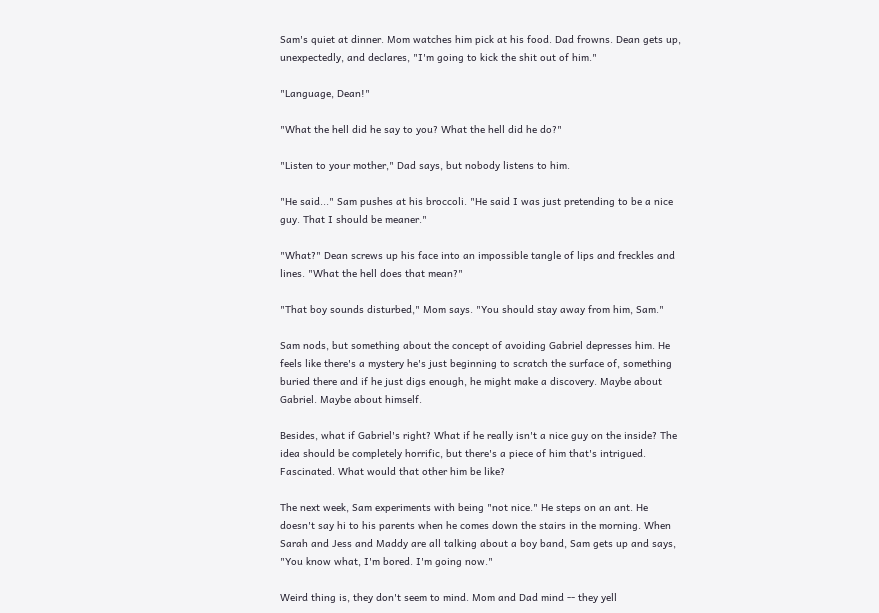Sam's quiet at dinner. Mom watches him pick at his food. Dad frowns. Dean gets up, unexpectedly, and declares, "I'm going to kick the shit out of him."

"Language, Dean!"

"What the hell did he say to you? What the hell did he do?"

"Listen to your mother," Dad says, but nobody listens to him.

"He said..." Sam pushes at his broccoli. "He said I was just pretending to be a nice guy. That I should be meaner."

"What?" Dean screws up his face into an impossible tangle of lips and freckles and lines. "What the hell does that mean?"

"That boy sounds disturbed," Mom says. "You should stay away from him, Sam."

Sam nods, but something about the concept of avoiding Gabriel depresses him. He feels like there's a mystery he's just beginning to scratch the surface of, something buried there and if he just digs enough, he might make a discovery. Maybe about Gabriel. Maybe about himself.

Besides, what if Gabriel's right? What if he really isn't a nice guy on the inside? The idea should be completely horrific, but there's a piece of him that's intrigued. Fascinated. What would that other him be like?

The next week, Sam experiments with being "not nice." He steps on an ant. He doesn't say hi to his parents when he comes down the stairs in the morning. When Sarah and Jess and Maddy are all talking about a boy band, Sam gets up and says, "You know what, I'm bored. I'm going now."

Weird thing is, they don't seem to mind. Mom and Dad mind -- they yell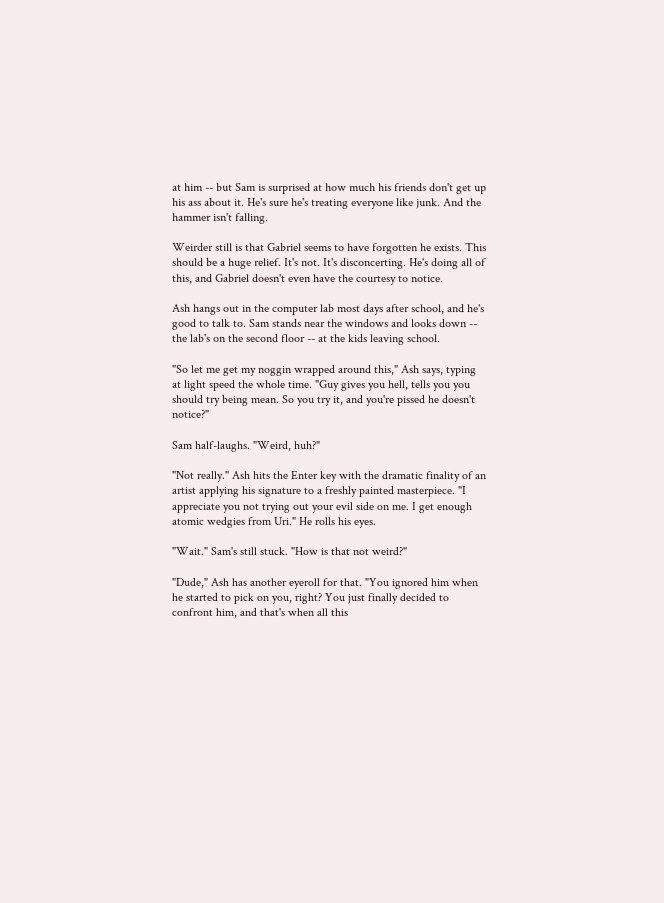at him -- but Sam is surprised at how much his friends don't get up his ass about it. He's sure he's treating everyone like junk. And the hammer isn't falling.

Weirder still is that Gabriel seems to have forgotten he exists. This should be a huge relief. It's not. It's disconcerting. He's doing all of this, and Gabriel doesn't even have the courtesy to notice.

Ash hangs out in the computer lab most days after school, and he's good to talk to. Sam stands near the windows and looks down -- the lab's on the second floor -- at the kids leaving school.

"So let me get my noggin wrapped around this," Ash says, typing at light speed the whole time. "Guy gives you hell, tells you you should try being mean. So you try it, and you're pissed he doesn't notice?"

Sam half-laughs. "Weird, huh?"

"Not really." Ash hits the Enter key with the dramatic finality of an artist applying his signature to a freshly painted masterpiece. "I appreciate you not trying out your evil side on me. I get enough atomic wedgies from Uri." He rolls his eyes.

"Wait." Sam's still stuck. "How is that not weird?"

"Dude," Ash has another eyeroll for that. "You ignored him when he started to pick on you, right? You just finally decided to confront him, and that's when all this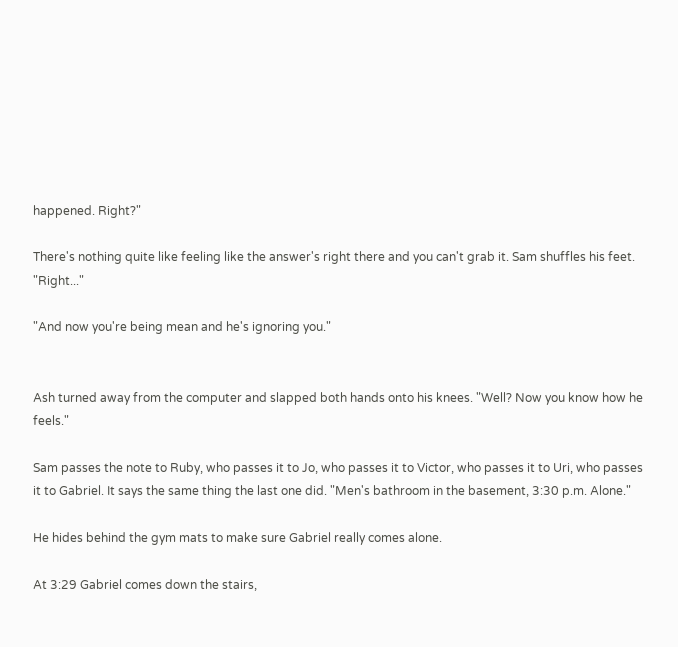happened. Right?"

There's nothing quite like feeling like the answer's right there and you can't grab it. Sam shuffles his feet. "Right..."

"And now you're being mean and he's ignoring you."


Ash turned away from the computer and slapped both hands onto his knees. "Well? Now you know how he feels."

Sam passes the note to Ruby, who passes it to Jo, who passes it to Victor, who passes it to Uri, who passes it to Gabriel. It says the same thing the last one did. "Men's bathroom in the basement, 3:30 p.m. Alone."

He hides behind the gym mats to make sure Gabriel really comes alone.

At 3:29 Gabriel comes down the stairs,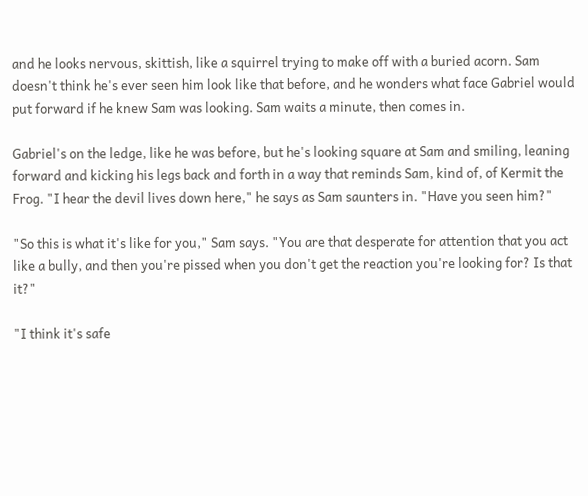and he looks nervous, skittish, like a squirrel trying to make off with a buried acorn. Sam doesn't think he's ever seen him look like that before, and he wonders what face Gabriel would put forward if he knew Sam was looking. Sam waits a minute, then comes in.

Gabriel's on the ledge, like he was before, but he's looking square at Sam and smiling, leaning forward and kicking his legs back and forth in a way that reminds Sam, kind of, of Kermit the Frog. "I hear the devil lives down here," he says as Sam saunters in. "Have you seen him?"

"So this is what it's like for you," Sam says. "You are that desperate for attention that you act like a bully, and then you're pissed when you don't get the reaction you're looking for? Is that it?"

"I think it's safe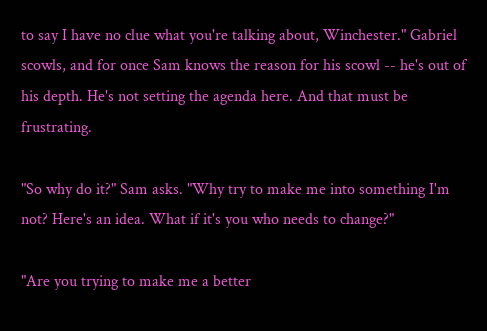to say I have no clue what you're talking about, Winchester." Gabriel scowls, and for once Sam knows the reason for his scowl -- he's out of his depth. He's not setting the agenda here. And that must be frustrating.

"So why do it?" Sam asks. "Why try to make me into something I'm not? Here's an idea. What if it's you who needs to change?"

"Are you trying to make me a better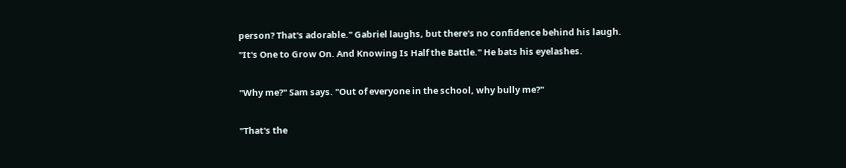person? That's adorable." Gabriel laughs, but there's no confidence behind his laugh. "It's One to Grow On. And Knowing Is Half the Battle." He bats his eyelashes.

"Why me?" Sam says. "Out of everyone in the school, why bully me?"

"That's the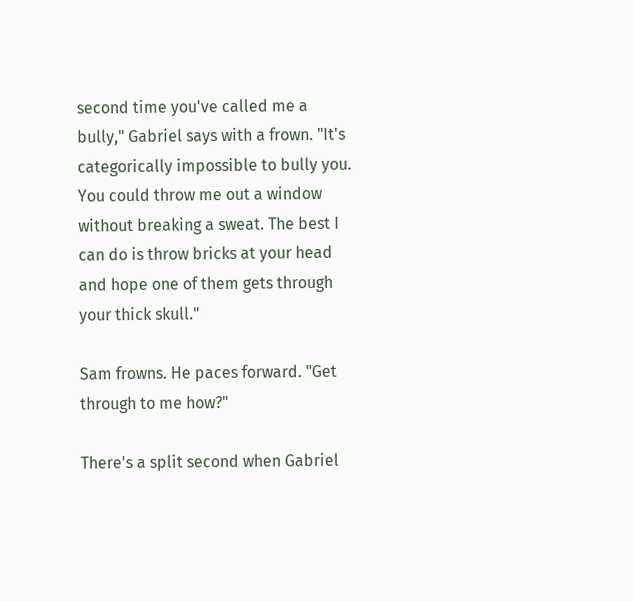second time you've called me a bully," Gabriel says with a frown. "It's categorically impossible to bully you. You could throw me out a window without breaking a sweat. The best I can do is throw bricks at your head and hope one of them gets through your thick skull."

Sam frowns. He paces forward. "Get through to me how?"

There's a split second when Gabriel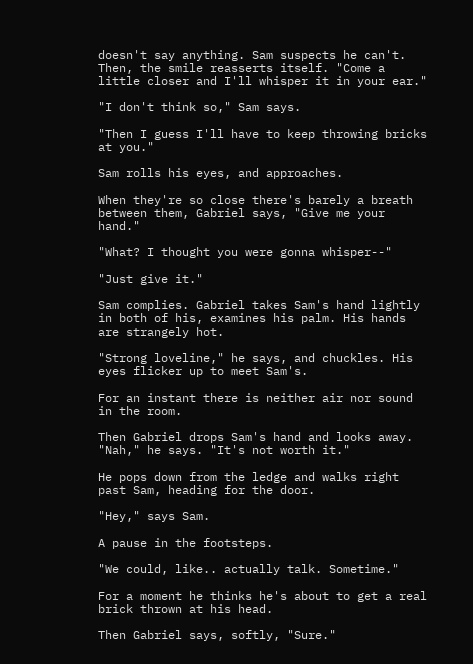doesn't say anything. Sam suspects he can't. Then, the smile reasserts itself. "Come a little closer and I'll whisper it in your ear."

"I don't think so," Sam says.

"Then I guess I'll have to keep throwing bricks at you."

Sam rolls his eyes, and approaches.

When they're so close there's barely a breath between them, Gabriel says, "Give me your hand."

"What? I thought you were gonna whisper--"

"Just give it."

Sam complies. Gabriel takes Sam's hand lightly in both of his, examines his palm. His hands are strangely hot.

"Strong loveline," he says, and chuckles. His eyes flicker up to meet Sam's.

For an instant there is neither air nor sound in the room.

Then Gabriel drops Sam's hand and looks away. "Nah," he says. "It's not worth it."

He pops down from the ledge and walks right past Sam, heading for the door.

"Hey," says Sam.

A pause in the footsteps.

"We could, like.. actually talk. Sometime."

For a moment he thinks he's about to get a real brick thrown at his head.

Then Gabriel says, softly, "Sure."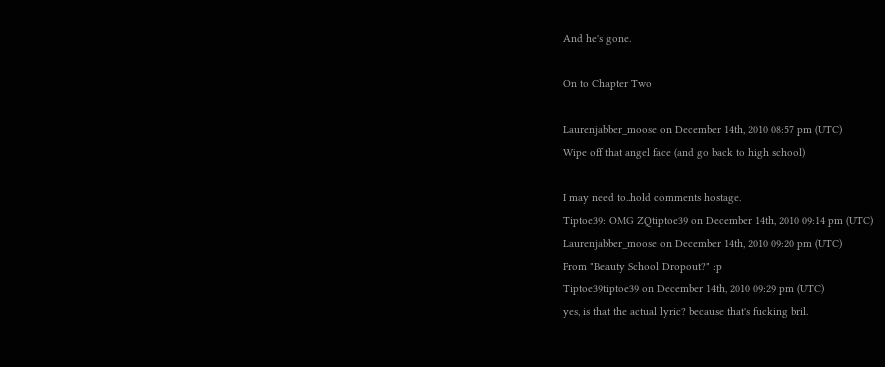And he's gone.

On to Chapter Two

Laurenjabber_moose on December 14th, 2010 08:57 pm (UTC)
Wipe off that angel face (and go back to high school)

I may need to..hold comments hostage.
Tiptoe39: OMG ZQtiptoe39 on December 14th, 2010 09:14 pm (UTC)
Laurenjabber_moose on December 14th, 2010 09:20 pm (UTC)
From "Beauty School Dropout?" :p
Tiptoe39tiptoe39 on December 14th, 2010 09:29 pm (UTC)
yes, is that the actual lyric? because that's fucking bril.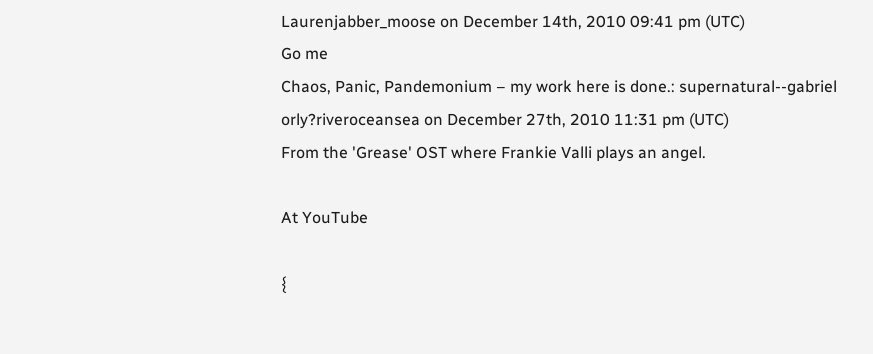Laurenjabber_moose on December 14th, 2010 09:41 pm (UTC)
Go me
Chaos, Panic, Pandemonium – my work here is done.: supernatural--gabriel orly?riveroceansea on December 27th, 2010 11:31 pm (UTC)
From the 'Grease' OST where Frankie Valli plays an angel.

At YouTube

{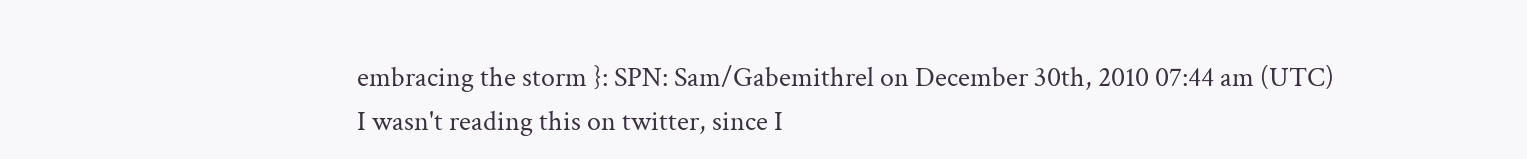embracing the storm }: SPN: Sam/Gabemithrel on December 30th, 2010 07:44 am (UTC)
I wasn't reading this on twitter, since I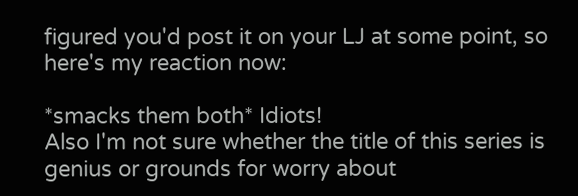figured you'd post it on your LJ at some point, so here's my reaction now:

*smacks them both* Idiots!
Also I'm not sure whether the title of this series is genius or grounds for worry about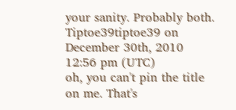your sanity. Probably both.
Tiptoe39tiptoe39 on December 30th, 2010 12:56 pm (UTC)
oh, you can't pin the title on me. That's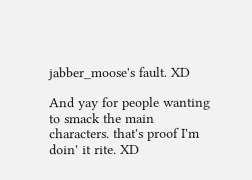jabber_moose's fault. XD

And yay for people wanting to smack the main characters. that's proof I'm doin' it rite. XD